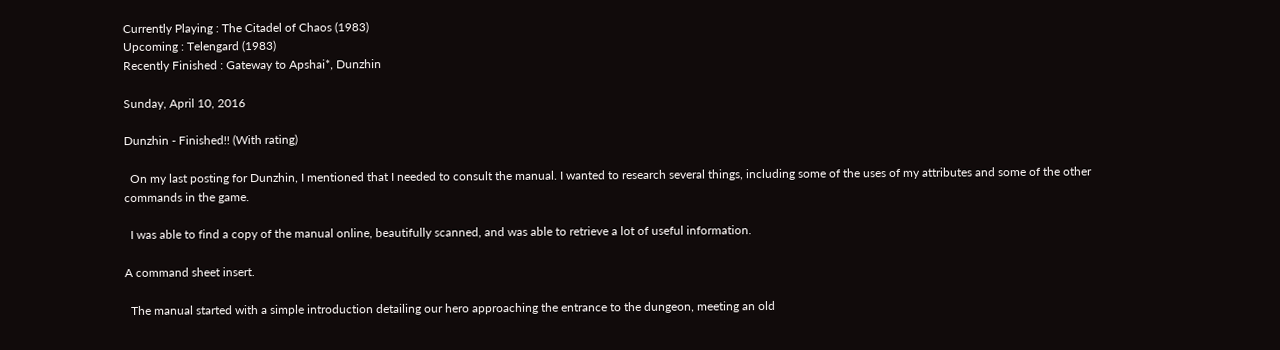Currently Playing : The Citadel of Chaos (1983)
Upcoming : Telengard (1983)
Recently Finished : Gateway to Apshai*, Dunzhin

Sunday, April 10, 2016

Dunzhin - Finished!! (With rating)

  On my last posting for Dunzhin, I mentioned that I needed to consult the manual. I wanted to research several things, including some of the uses of my attributes and some of the other commands in the game.

  I was able to find a copy of the manual online, beautifully scanned, and was able to retrieve a lot of useful information.

A command sheet insert.

  The manual started with a simple introduction detailing our hero approaching the entrance to the dungeon, meeting an old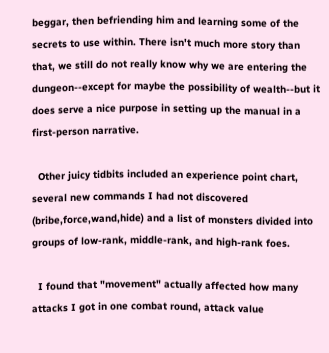beggar, then befriending him and learning some of the secrets to use within. There isn't much more story than that, we still do not really know why we are entering the dungeon--except for maybe the possibility of wealth--but it does serve a nice purpose in setting up the manual in a first-person narrative.

  Other juicy tidbits included an experience point chart, several new commands I had not discovered (bribe,force,wand,hide) and a list of monsters divided into groups of low-rank, middle-rank, and high-rank foes.

  I found that "movement" actually affected how many attacks I got in one combat round, attack value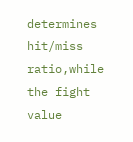determines hit/miss ratio,while the fight value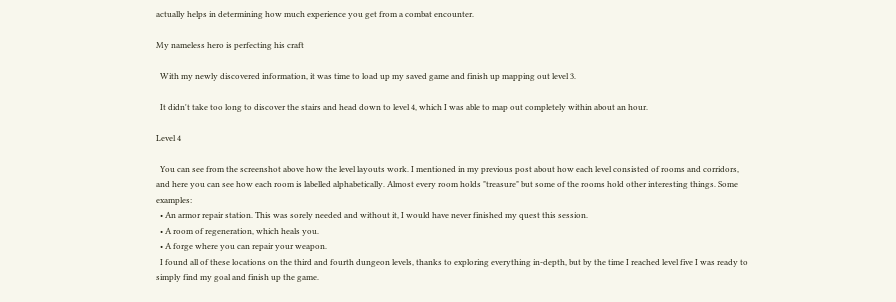actually helps in determining how much experience you get from a combat encounter.

My nameless hero is perfecting his craft

  With my newly discovered information, it was time to load up my saved game and finish up mapping out level 3.

  It didn't take too long to discover the stairs and head down to level 4, which I was able to map out completely within about an hour.

Level 4

  You can see from the screenshot above how the level layouts work. I mentioned in my previous post about how each level consisted of rooms and corridors, and here you can see how each room is labelled alphabetically. Almost every room holds "treasure" but some of the rooms hold other interesting things. Some examples:
  • An armor repair station. This was sorely needed and without it, I would have never finished my quest this session.
  • A room of regeneration, which heals you.
  • A forge where you can repair your weapon.
  I found all of these locations on the third and fourth dungeon levels, thanks to exploring everything in-depth, but by the time I reached level five I was ready to simply find my goal and finish up the game.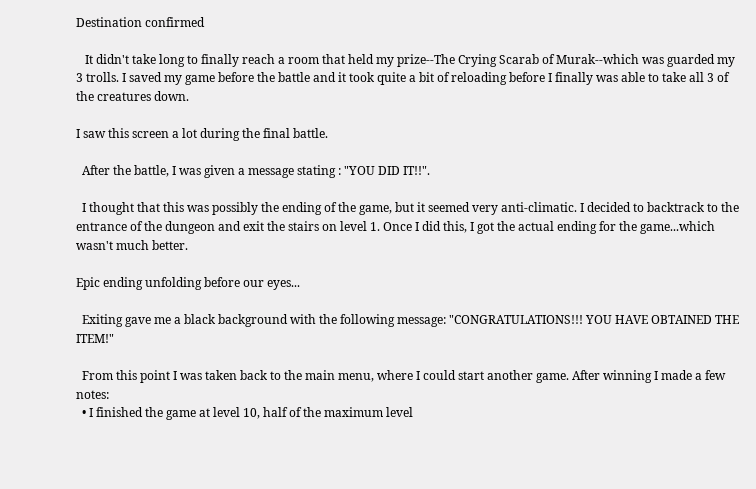Destination confirmed

   It didn't take long to finally reach a room that held my prize--The Crying Scarab of Murak--which was guarded my 3 trolls. I saved my game before the battle and it took quite a bit of reloading before I finally was able to take all 3 of the creatures down.

I saw this screen a lot during the final battle.

  After the battle, I was given a message stating : "YOU DID IT!!".

  I thought that this was possibly the ending of the game, but it seemed very anti-climatic. I decided to backtrack to the entrance of the dungeon and exit the stairs on level 1. Once I did this, I got the actual ending for the game...which wasn't much better.

Epic ending unfolding before our eyes...

  Exiting gave me a black background with the following message: "CONGRATULATIONS!!! YOU HAVE OBTAINED THE ITEM!"

  From this point I was taken back to the main menu, where I could start another game. After winning I made a few notes:
  • I finished the game at level 10, half of the maximum level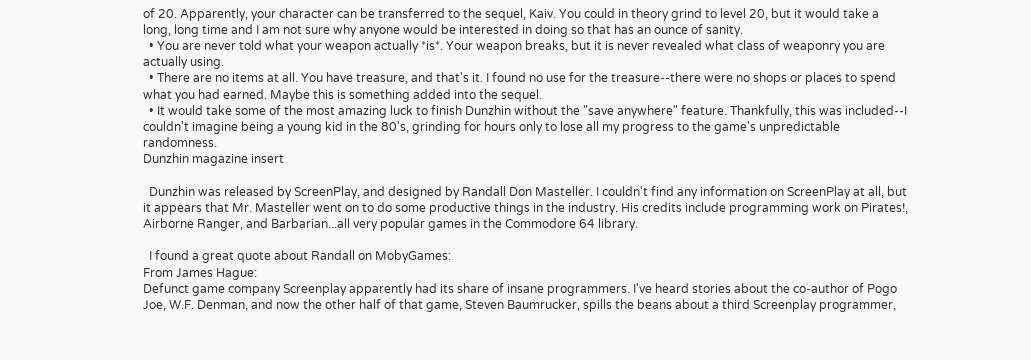of 20. Apparently, your character can be transferred to the sequel, Kaiv. You could in theory grind to level 20, but it would take a long, long time and I am not sure why anyone would be interested in doing so that has an ounce of sanity.
  • You are never told what your weapon actually *is*. Your weapon breaks, but it is never revealed what class of weaponry you are actually using.
  • There are no items at all. You have treasure, and that's it. I found no use for the treasure--there were no shops or places to spend what you had earned. Maybe this is something added into the sequel.
  • It would take some of the most amazing luck to finish Dunzhin without the "save anywhere" feature. Thankfully, this was included--I couldn't imagine being a young kid in the 80's, grinding for hours only to lose all my progress to the game's unpredictable randomness.
Dunzhin magazine insert

  Dunzhin was released by ScreenPlay, and designed by Randall Don Masteller. I couldn't find any information on ScreenPlay at all, but it appears that Mr. Masteller went on to do some productive things in the industry. His credits include programming work on Pirates!, Airborne Ranger, and Barbarian...all very popular games in the Commodore 64 library.

  I found a great quote about Randall on MobyGames:
From James Hague:
Defunct game company Screenplay apparently had its share of insane programmers. I've heard stories about the co-author of Pogo Joe, W.F. Denman, and now the other half of that game, Steven Baumrucker, spills the beans about a third Screenplay programmer,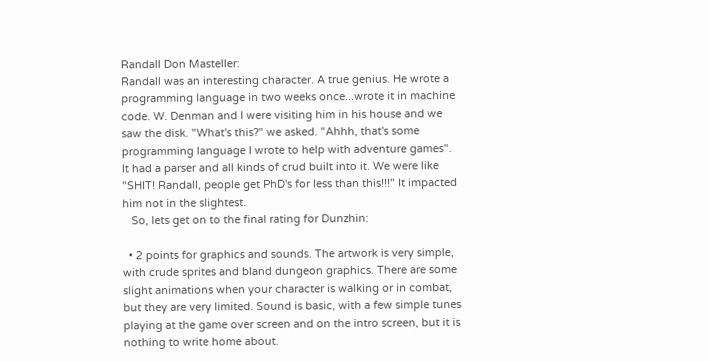Randall Don Masteller:
Randall was an interesting character. A true genius. He wrote a programming language in two weeks once...wrote it in machine code. W. Denman and I were visiting him in his house and we saw the disk. "What's this?" we asked. "Ahhh, that's some programming language I wrote to help with adventure games". It had a parser and all kinds of crud built into it. We were like "SHIT! Randall, people get PhD's for less than this!!!" It impacted him not in the slightest.
   So, lets get on to the final rating for Dunzhin:

  • 2 points for graphics and sounds. The artwork is very simple, with crude sprites and bland dungeon graphics. There are some slight animations when your character is walking or in combat, but they are very limited. Sound is basic, with a few simple tunes playing at the game over screen and on the intro screen, but it is nothing to write home about.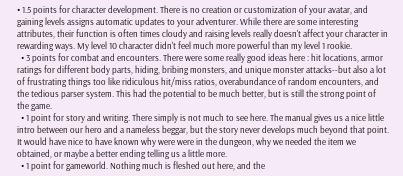• 1.5 points for character development. There is no creation or customization of your avatar, and gaining levels assigns automatic updates to your adventurer. While there are some interesting attributes, their function is often times cloudy and raising levels really doesn't affect your character in rewarding ways. My level 10 character didn't feel much more powerful than my level 1 rookie.
  • 3 points for combat and encounters. There were some really good ideas here : hit locations, armor ratings for different body parts, hiding, bribing monsters, and unique monster attacks--but also a lot of frustrating things too like ridiculous hit/miss ratios, overabundance of random encounters, and the tedious parser system. This had the potential to be much better, but is still the strong point of the game.
  • 1 point for story and writing. There simply is not much to see here. The manual gives us a nice little intro between our hero and a nameless beggar, but the story never develops much beyond that point. It would have nice to have known why were were in the dungeon, why we needed the item we obtained, or maybe a better ending telling us a little more.
  • 1 point for gameworld. Nothing much is fleshed out here, and the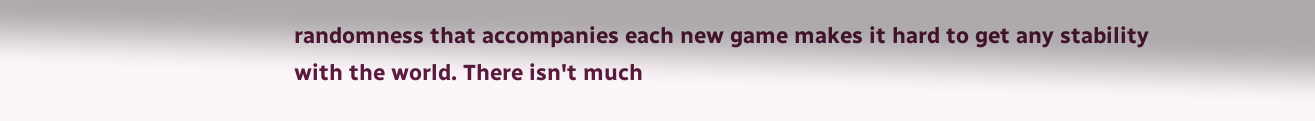randomness that accompanies each new game makes it hard to get any stability with the world. There isn't much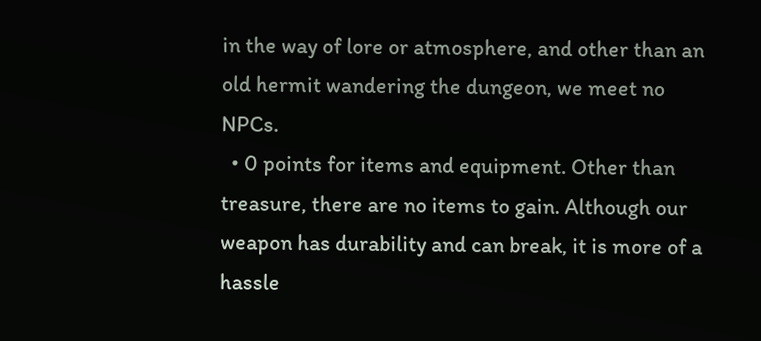in the way of lore or atmosphere, and other than an old hermit wandering the dungeon, we meet no NPCs.
  • 0 points for items and equipment. Other than treasure, there are no items to gain. Although our weapon has durability and can break, it is more of a hassle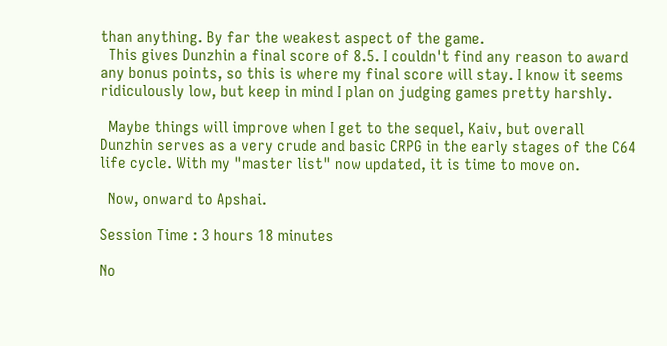than anything. By far the weakest aspect of the game.
  This gives Dunzhin a final score of 8.5. I couldn't find any reason to award any bonus points, so this is where my final score will stay. I know it seems ridiculously low, but keep in mind I plan on judging games pretty harshly.

  Maybe things will improve when I get to the sequel, Kaiv, but overall Dunzhin serves as a very crude and basic CRPG in the early stages of the C64 life cycle. With my "master list" now updated, it is time to move on.

  Now, onward to Apshai.

Session Time : 3 hours 18 minutes

No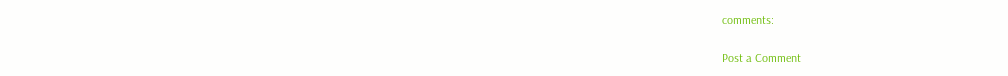comments:

Post a Comment